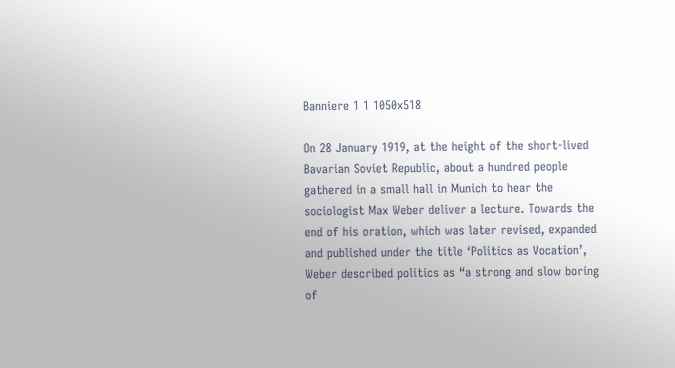Banniere 1 1 1050x518

On 28 January 1919, at the height of the short-lived Bavarian Soviet Republic, about a hundred people gathered in a small hall in Munich to hear the sociologist Max Weber deliver a lecture. Towards the end of his oration, which was later revised, expanded and published under the title ‘Politics as Vocation’, Weber described politics as “a strong and slow boring of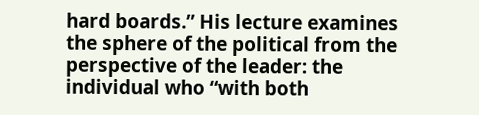hard boards.” His lecture examines the sphere of the political from the perspective of the leader: the individual who “with both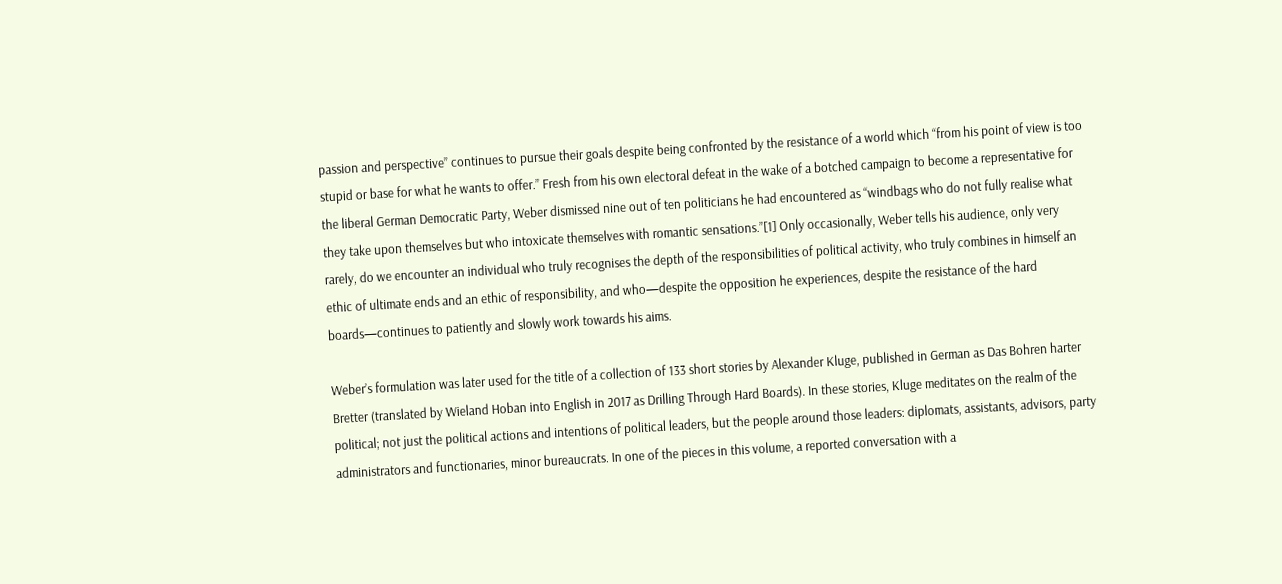passion and perspective” continues to pursue their goals despite being confronted by the resistance of a world which “from his point of view is too stupid or base for what he wants to offer.” Fresh from his own electoral defeat in the wake of a botched campaign to become a representative for the liberal German Democratic Party, Weber dismissed nine out of ten politicians he had encountered as “windbags who do not fully realise what they take upon themselves but who intoxicate themselves with romantic sensations.”[1] Only occasionally, Weber tells his audience, only very rarely, do we encounter an individual who truly recognises the depth of the responsibilities of political activity, who truly combines in himself an ethic of ultimate ends and an ethic of responsibility, and who—despite the opposition he experiences, despite the resistance of the hard boards—continues to patiently and slowly work towards his aims.

Weber’s formulation was later used for the title of a collection of 133 short stories by Alexander Kluge, published in German as Das Bohren harter Bretter (translated by Wieland Hoban into English in 2017 as Drilling Through Hard Boards). In these stories, Kluge meditates on the realm of the political; not just the political actions and intentions of political leaders, but the people around those leaders: diplomats, assistants, advisors, party administrators and functionaries, minor bureaucrats. In one of the pieces in this volume, a reported conversation with a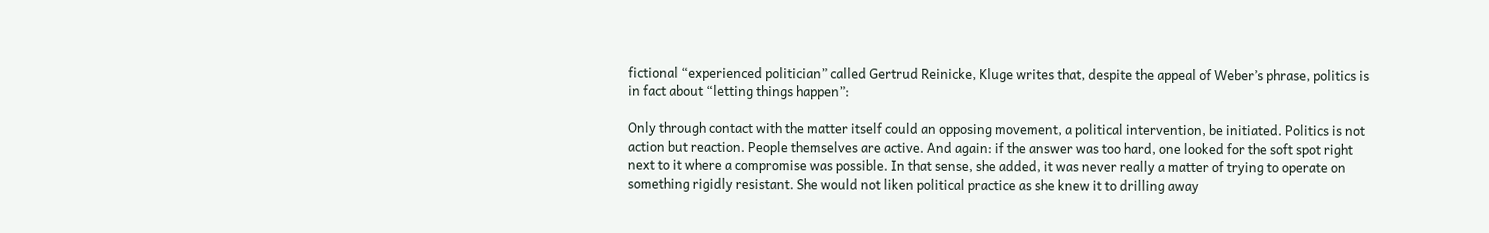fictional “experienced politician” called Gertrud Reinicke, Kluge writes that, despite the appeal of Weber’s phrase, politics is in fact about “letting things happen”:

Only through contact with the matter itself could an opposing movement, a political intervention, be initiated. Politics is not action but reaction. People themselves are active. And again: if the answer was too hard, one looked for the soft spot right next to it where a compromise was possible. In that sense, she added, it was never really a matter of trying to operate on something rigidly resistant. She would not liken political practice as she knew it to drilling away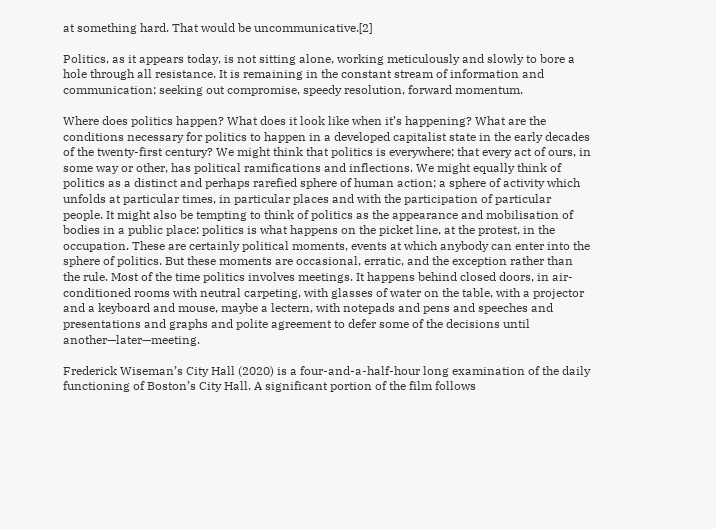at something hard. That would be uncommunicative.[2]

Politics, as it appears today, is not sitting alone, working meticulously and slowly to bore a hole through all resistance. It is remaining in the constant stream of information and communication; seeking out compromise, speedy resolution, forward momentum.

Where does politics happen? What does it look like when it’s happening? What are the conditions necessary for politics to happen in a developed capitalist state in the early decades of the twenty-first century? We might think that politics is everywhere; that every act of ours, in some way or other, has political ramifications and inflections. We might equally think of politics as a distinct and perhaps rarefied sphere of human action; a sphere of activity which unfolds at particular times, in particular places and with the participation of particular people. It might also be tempting to think of politics as the appearance and mobilisation of bodies in a public place: politics is what happens on the picket line, at the protest, in the occupation. These are certainly political moments, events at which anybody can enter into the sphere of politics. But these moments are occasional, erratic, and the exception rather than the rule. Most of the time politics involves meetings. It happens behind closed doors, in air-conditioned rooms with neutral carpeting, with glasses of water on the table, with a projector and a keyboard and mouse, maybe a lectern, with notepads and pens and speeches and presentations and graphs and polite agreement to defer some of the decisions until another—later—meeting.

Frederick Wiseman’s City Hall (2020) is a four-and-a-half-hour long examination of the daily functioning of Boston’s City Hall. A significant portion of the film follows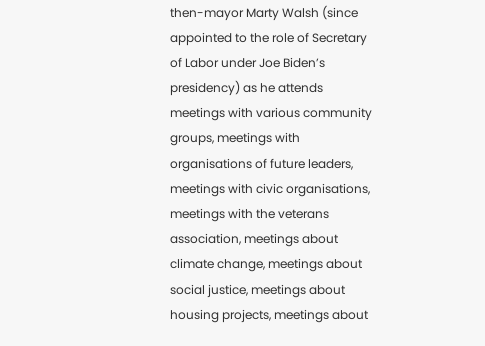then-mayor Marty Walsh (since appointed to the role of Secretary of Labor under Joe Biden’s presidency) as he attends meetings with various community groups, meetings with organisations of future leaders, meetings with civic organisations, meetings with the veterans association, meetings about climate change, meetings about social justice, meetings about housing projects, meetings about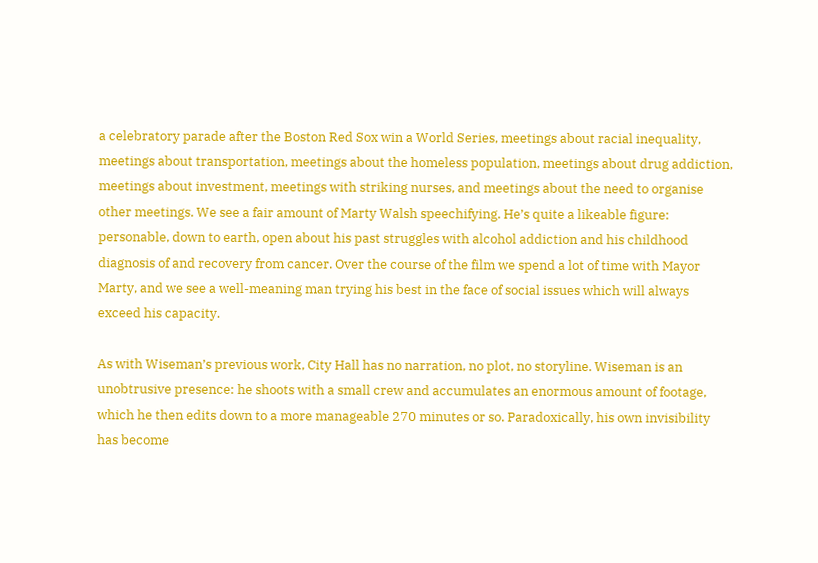a celebratory parade after the Boston Red Sox win a World Series, meetings about racial inequality, meetings about transportation, meetings about the homeless population, meetings about drug addiction, meetings about investment, meetings with striking nurses, and meetings about the need to organise other meetings. We see a fair amount of Marty Walsh speechifying. He’s quite a likeable figure: personable, down to earth, open about his past struggles with alcohol addiction and his childhood diagnosis of and recovery from cancer. Over the course of the film we spend a lot of time with Mayor Marty, and we see a well-meaning man trying his best in the face of social issues which will always exceed his capacity.

As with Wiseman’s previous work, City Hall has no narration, no plot, no storyline. Wiseman is an unobtrusive presence: he shoots with a small crew and accumulates an enormous amount of footage, which he then edits down to a more manageable 270 minutes or so. Paradoxically, his own invisibility has become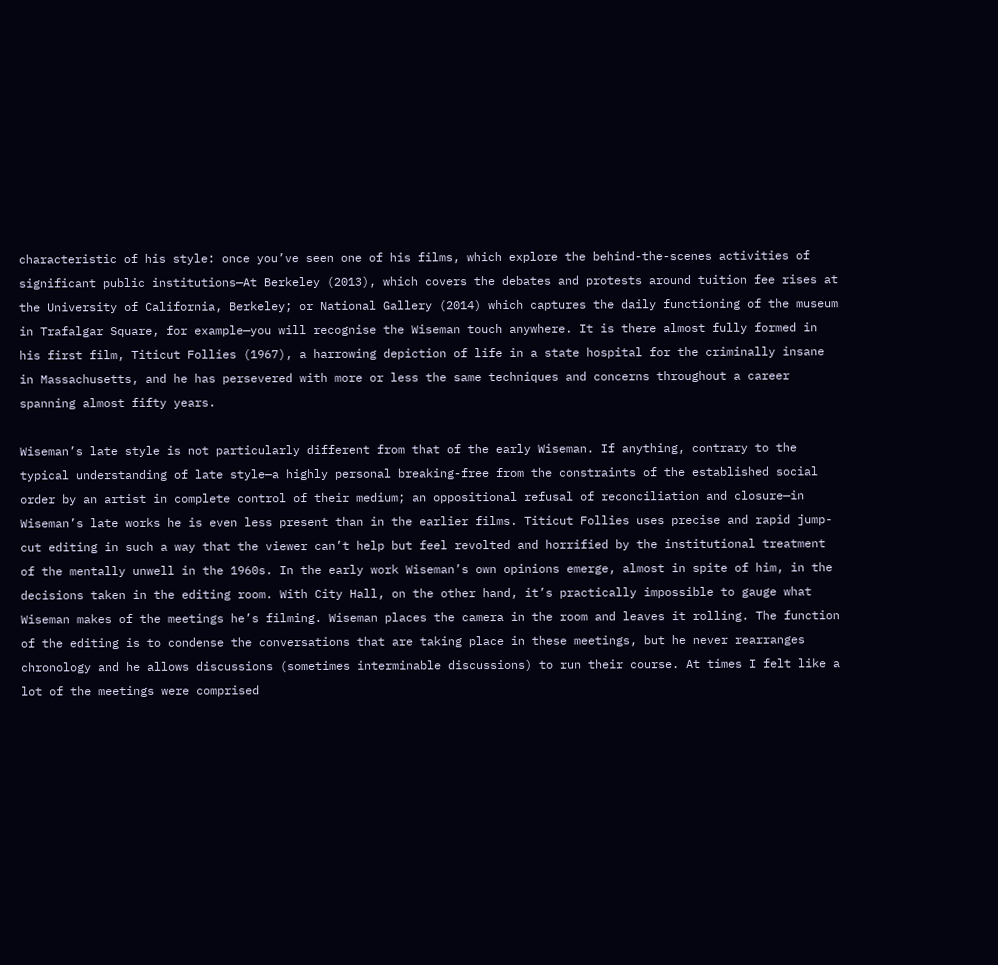characteristic of his style: once you’ve seen one of his films, which explore the behind-the-scenes activities of significant public institutions—At Berkeley (2013), which covers the debates and protests around tuition fee rises at the University of California, Berkeley; or National Gallery (2014) which captures the daily functioning of the museum in Trafalgar Square, for example—you will recognise the Wiseman touch anywhere. It is there almost fully formed in his first film, Titicut Follies (1967), a harrowing depiction of life in a state hospital for the criminally insane in Massachusetts, and he has persevered with more or less the same techniques and concerns throughout a career spanning almost fifty years.

Wiseman’s late style is not particularly different from that of the early Wiseman. If anything, contrary to the typical understanding of late style—a highly personal breaking-free from the constraints of the established social order by an artist in complete control of their medium; an oppositional refusal of reconciliation and closure—in Wiseman’s late works he is even less present than in the earlier films. Titicut Follies uses precise and rapid jump-cut editing in such a way that the viewer can’t help but feel revolted and horrified by the institutional treatment of the mentally unwell in the 1960s. In the early work Wiseman’s own opinions emerge, almost in spite of him, in the decisions taken in the editing room. With City Hall, on the other hand, it’s practically impossible to gauge what Wiseman makes of the meetings he’s filming. Wiseman places the camera in the room and leaves it rolling. The function of the editing is to condense the conversations that are taking place in these meetings, but he never rearranges chronology and he allows discussions (sometimes interminable discussions) to run their course. At times I felt like a lot of the meetings were comprised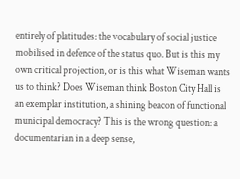entirely of platitudes: the vocabulary of social justice mobilised in defence of the status quo. But is this my own critical projection, or is this what Wiseman wants us to think? Does Wiseman think Boston City Hall is an exemplar institution, a shining beacon of functional municipal democracy? This is the wrong question: a documentarian in a deep sense,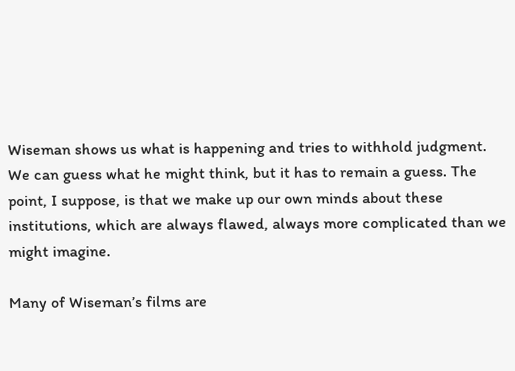Wiseman shows us what is happening and tries to withhold judgment. We can guess what he might think, but it has to remain a guess. The point, I suppose, is that we make up our own minds about these institutions, which are always flawed, always more complicated than we might imagine.

Many of Wiseman’s films are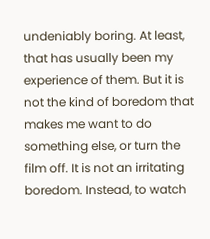undeniably boring. At least, that has usually been my experience of them. But it is not the kind of boredom that makes me want to do something else, or turn the film off. It is not an irritating boredom. Instead, to watch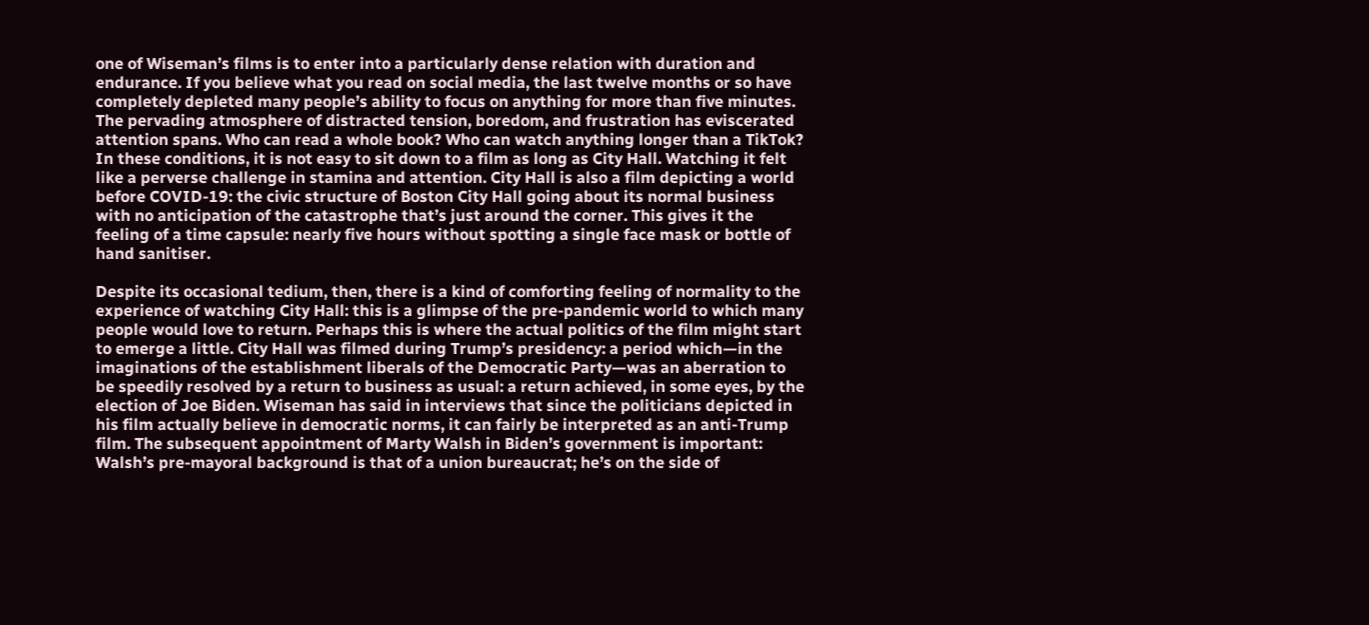one of Wiseman’s films is to enter into a particularly dense relation with duration and endurance. If you believe what you read on social media, the last twelve months or so have completely depleted many people’s ability to focus on anything for more than five minutes. The pervading atmosphere of distracted tension, boredom, and frustration has eviscerated attention spans. Who can read a whole book? Who can watch anything longer than a TikTok? In these conditions, it is not easy to sit down to a film as long as City Hall. Watching it felt like a perverse challenge in stamina and attention. City Hall is also a film depicting a world before COVID-19: the civic structure of Boston City Hall going about its normal business with no anticipation of the catastrophe that’s just around the corner. This gives it the feeling of a time capsule: nearly five hours without spotting a single face mask or bottle of hand sanitiser.

Despite its occasional tedium, then, there is a kind of comforting feeling of normality to the experience of watching City Hall: this is a glimpse of the pre-pandemic world to which many people would love to return. Perhaps this is where the actual politics of the film might start to emerge a little. City Hall was filmed during Trump’s presidency: a period which—in the imaginations of the establishment liberals of the Democratic Party—was an aberration to be speedily resolved by a return to business as usual: a return achieved, in some eyes, by the election of Joe Biden. Wiseman has said in interviews that since the politicians depicted in his film actually believe in democratic norms, it can fairly be interpreted as an anti-Trump film. The subsequent appointment of Marty Walsh in Biden’s government is important: Walsh’s pre-mayoral background is that of a union bureaucrat; he’s on the side of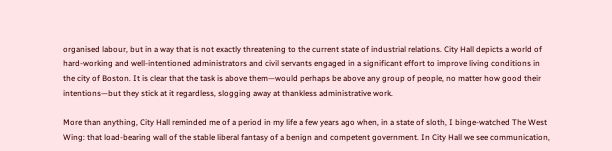organised labour, but in a way that is not exactly threatening to the current state of industrial relations. City Hall depicts a world of hard-working and well-intentioned administrators and civil servants engaged in a significant effort to improve living conditions in the city of Boston. It is clear that the task is above them—would perhaps be above any group of people, no matter how good their intentions—but they stick at it regardless, slogging away at thankless administrative work.

More than anything, City Hall reminded me of a period in my life a few years ago when, in a state of sloth, I binge-watched The West Wing: that load-bearing wall of the stable liberal fantasy of a benign and competent government. In City Hall we see communication,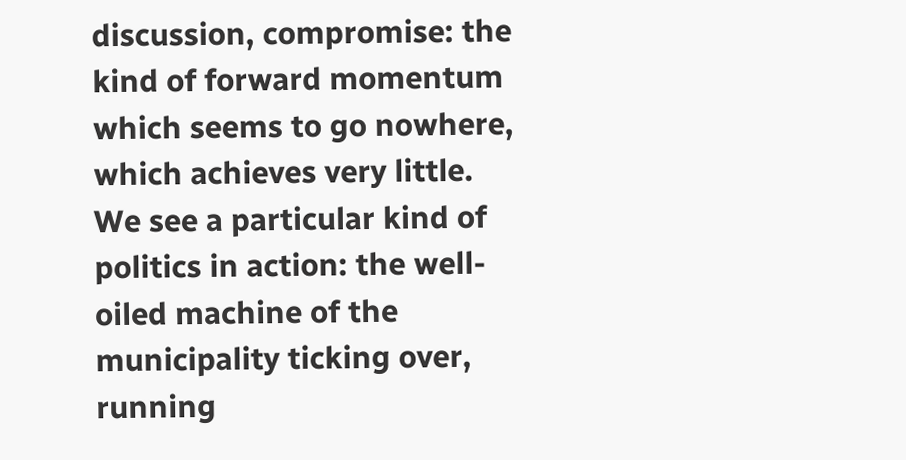discussion, compromise: the kind of forward momentum which seems to go nowhere, which achieves very little. We see a particular kind of politics in action: the well-oiled machine of the municipality ticking over, running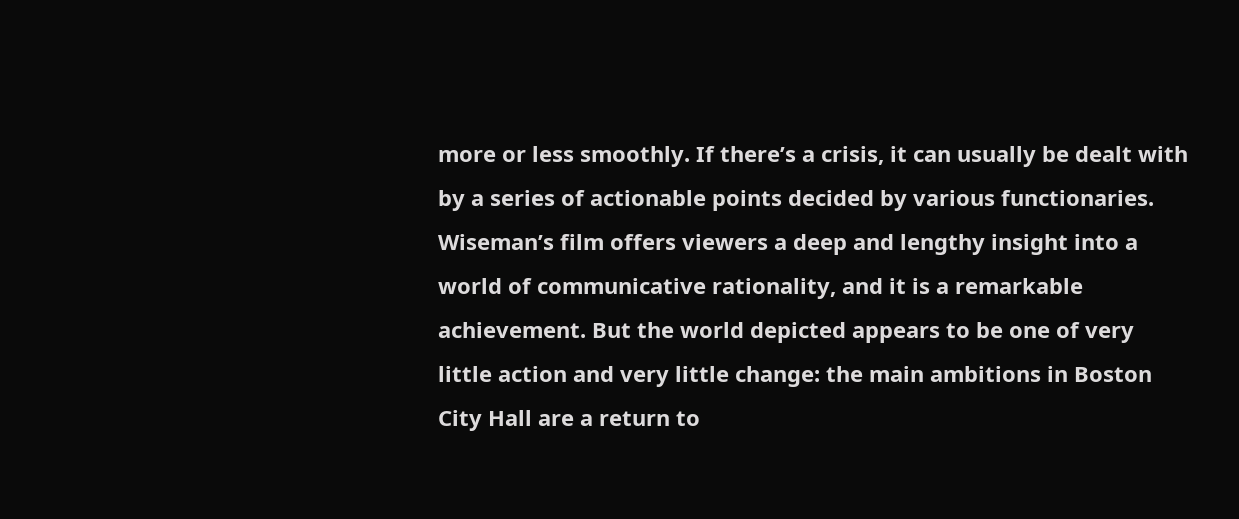more or less smoothly. If there’s a crisis, it can usually be dealt with by a series of actionable points decided by various functionaries. Wiseman’s film offers viewers a deep and lengthy insight into a world of communicative rationality, and it is a remarkable achievement. But the world depicted appears to be one of very little action and very little change: the main ambitions in Boston City Hall are a return to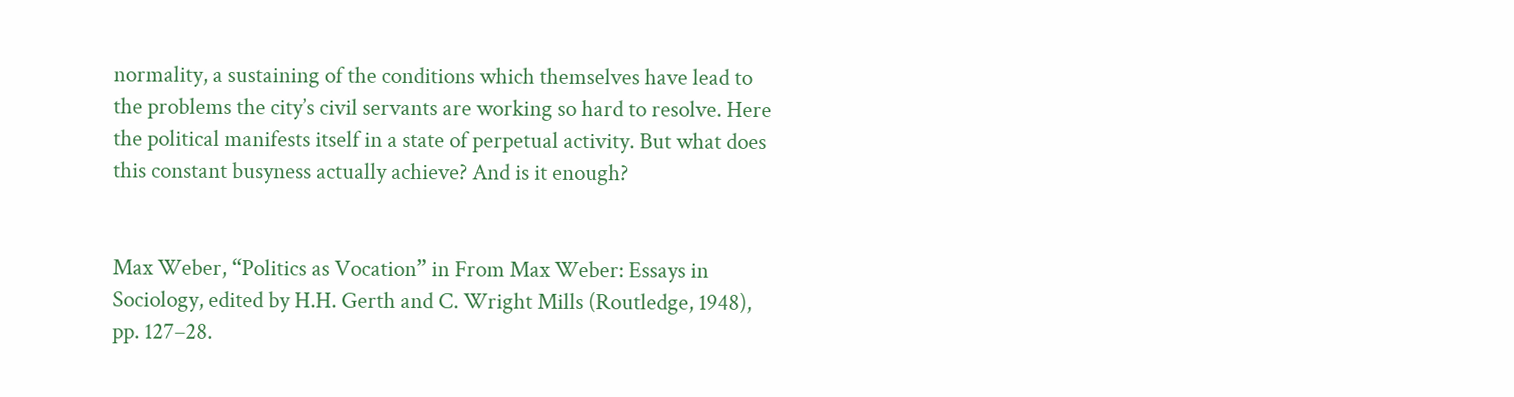normality, a sustaining of the conditions which themselves have lead to the problems the city’s civil servants are working so hard to resolve. Here the political manifests itself in a state of perpetual activity. But what does this constant busyness actually achieve? And is it enough?


Max Weber, “Politics as Vocation” in From Max Weber: Essays in Sociology, edited by H.H. Gerth and C. Wright Mills (Routledge, 1948), pp. 127–28.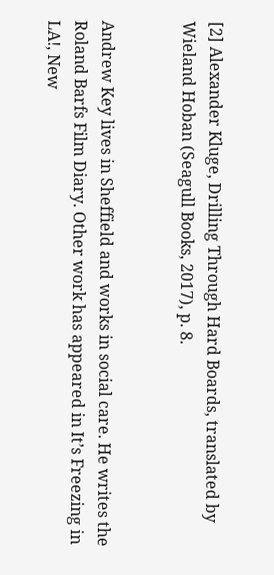[2] Alexander Kluge, Drilling Through Hard Boards, translated by Wieland Hoban (Seagull Books, 2017), p. 8.


Andrew Key lives in Sheffield and works in social care. He writes the Roland Barfs Film Diary. Other work has appeared in It’s Freezing in LA!, New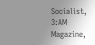Socialist, 3:AM Magazine,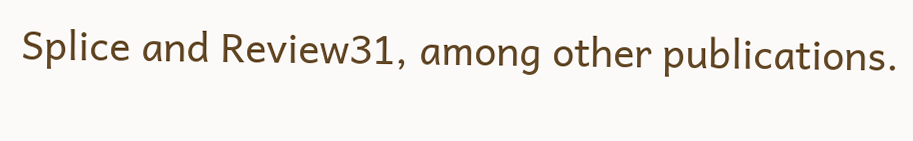Splice and Review31, among other publications.